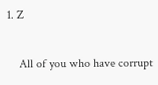1. Z

    All of you who have corrupt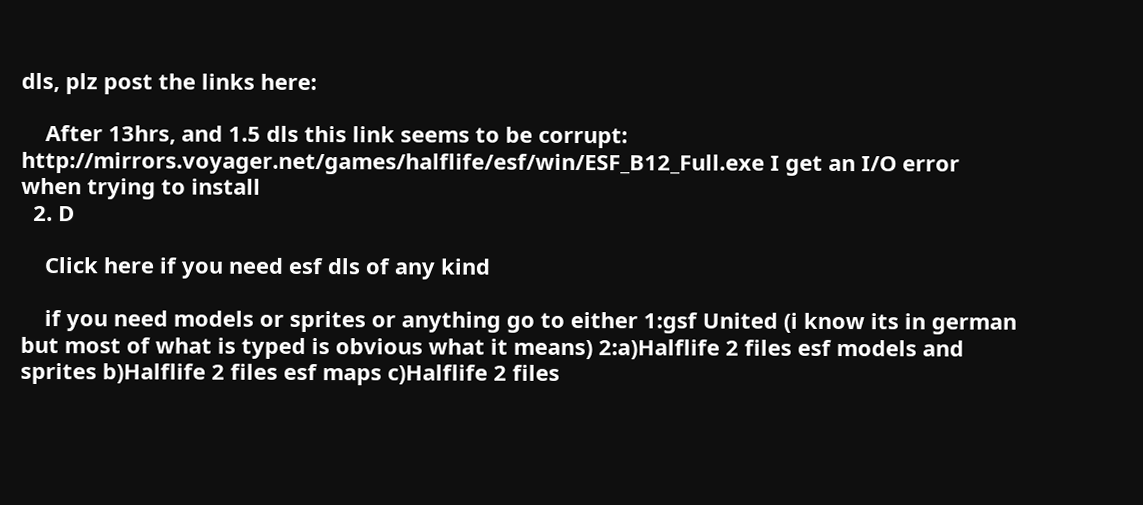dls, plz post the links here:

    After 13hrs, and 1.5 dls this link seems to be corrupt: http://mirrors.voyager.net/games/halflife/esf/win/ESF_B12_Full.exe I get an I/O error when trying to install
  2. D

    Click here if you need esf dls of any kind

    if you need models or sprites or anything go to either 1:gsf United (i know its in german but most of what is typed is obvious what it means) 2:a)Halflife 2 files esf models and sprites b)Halflife 2 files esf maps c)Halflife 2 files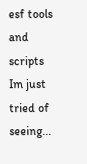esf tools and scripts Im just tried of seeing...